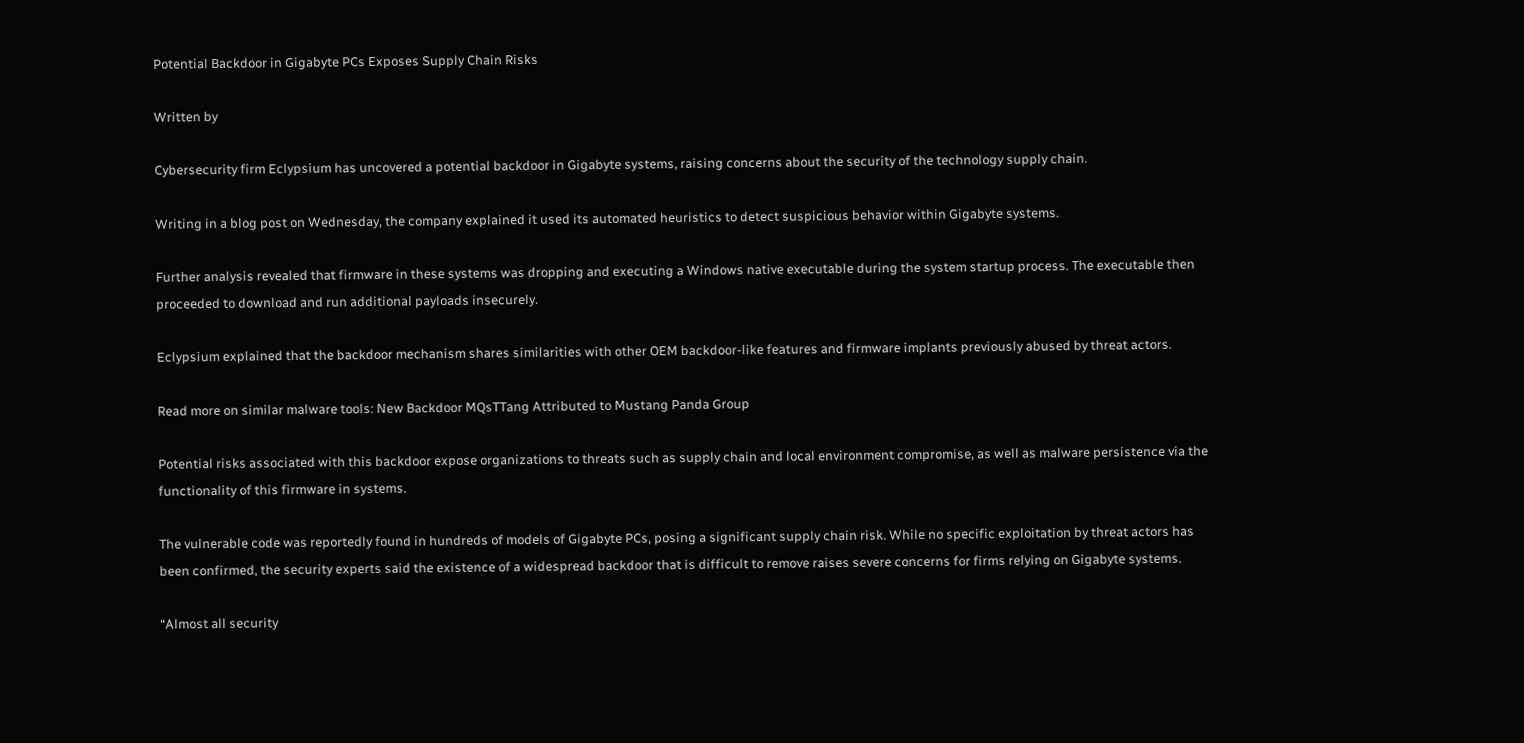Potential Backdoor in Gigabyte PCs Exposes Supply Chain Risks

Written by

Cybersecurity firm Eclypsium has uncovered a potential backdoor in Gigabyte systems, raising concerns about the security of the technology supply chain.

Writing in a blog post on Wednesday, the company explained it used its automated heuristics to detect suspicious behavior within Gigabyte systems.

Further analysis revealed that firmware in these systems was dropping and executing a Windows native executable during the system startup process. The executable then proceeded to download and run additional payloads insecurely.

Eclypsium explained that the backdoor mechanism shares similarities with other OEM backdoor-like features and firmware implants previously abused by threat actors.

Read more on similar malware tools: New Backdoor MQsTTang Attributed to Mustang Panda Group

Potential risks associated with this backdoor expose organizations to threats such as supply chain and local environment compromise, as well as malware persistence via the functionality of this firmware in systems.

The vulnerable code was reportedly found in hundreds of models of Gigabyte PCs, posing a significant supply chain risk. While no specific exploitation by threat actors has been confirmed, the security experts said the existence of a widespread backdoor that is difficult to remove raises severe concerns for firms relying on Gigabyte systems.

“Almost all security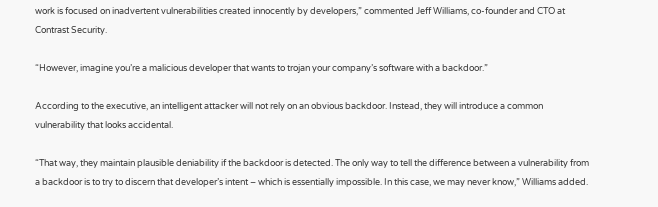work is focused on inadvertent vulnerabilities created innocently by developers,” commented Jeff Williams, co-founder and CTO at Contrast Security.

“However, imagine you’re a malicious developer that wants to trojan your company’s software with a backdoor.”

According to the executive, an intelligent attacker will not rely on an obvious backdoor. Instead, they will introduce a common vulnerability that looks accidental.

“That way, they maintain plausible deniability if the backdoor is detected. The only way to tell the difference between a vulnerability from a backdoor is to try to discern that developer’s intent – which is essentially impossible. In this case, we may never know,” Williams added.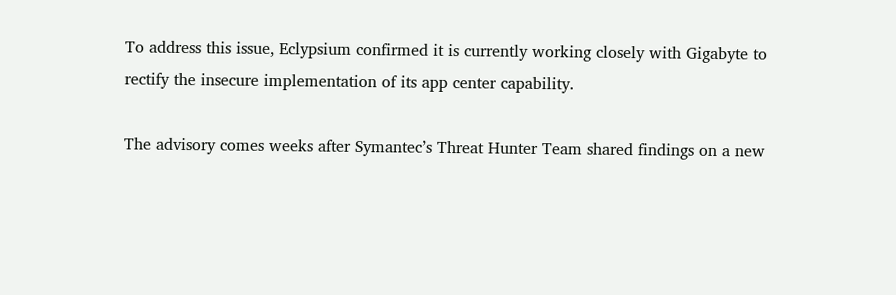To address this issue, Eclypsium confirmed it is currently working closely with Gigabyte to rectify the insecure implementation of its app center capability.

The advisory comes weeks after Symantec’s Threat Hunter Team shared findings on a new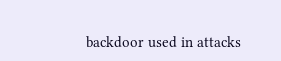backdoor used in attacks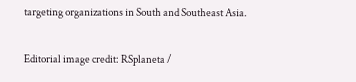targeting organizations in South and Southeast Asia.

Editorial image credit: RSplaneta /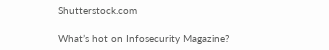Shutterstock.com

What’s hot on Infosecurity Magazine?